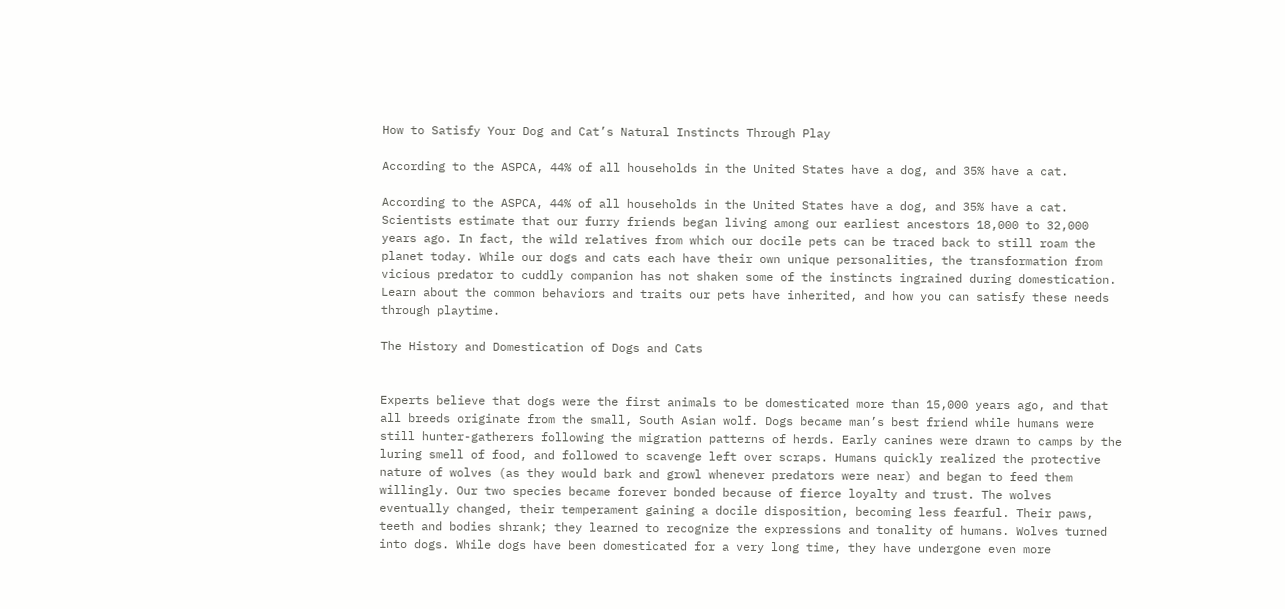How to Satisfy Your Dog and Cat’s Natural Instincts Through Play

According to the ASPCA, 44% of all households in the United States have a dog, and 35% have a cat.

According to the ASPCA, 44% of all households in the United States have a dog, and 35% have a cat. Scientists estimate that our furry friends began living among our earliest ancestors 18,000 to 32,000 years ago. In fact, the wild relatives from which our docile pets can be traced back to still roam the planet today. While our dogs and cats each have their own unique personalities, the transformation from vicious predator to cuddly companion has not shaken some of the instincts ingrained during domestication. Learn about the common behaviors and traits our pets have inherited, and how you can satisfy these needs through playtime.

The History and Domestication of Dogs and Cats


Experts believe that dogs were the first animals to be domesticated more than 15,000 years ago, and that all breeds originate from the small, South Asian wolf. Dogs became man’s best friend while humans were still hunter-gatherers following the migration patterns of herds. Early canines were drawn to camps by the luring smell of food, and followed to scavenge left over scraps. Humans quickly realized the protective nature of wolves (as they would bark and growl whenever predators were near) and began to feed them willingly. Our two species became forever bonded because of fierce loyalty and trust. The wolves eventually changed, their temperament gaining a docile disposition, becoming less fearful. Their paws, teeth and bodies shrank; they learned to recognize the expressions and tonality of humans. Wolves turned into dogs. While dogs have been domesticated for a very long time, they have undergone even more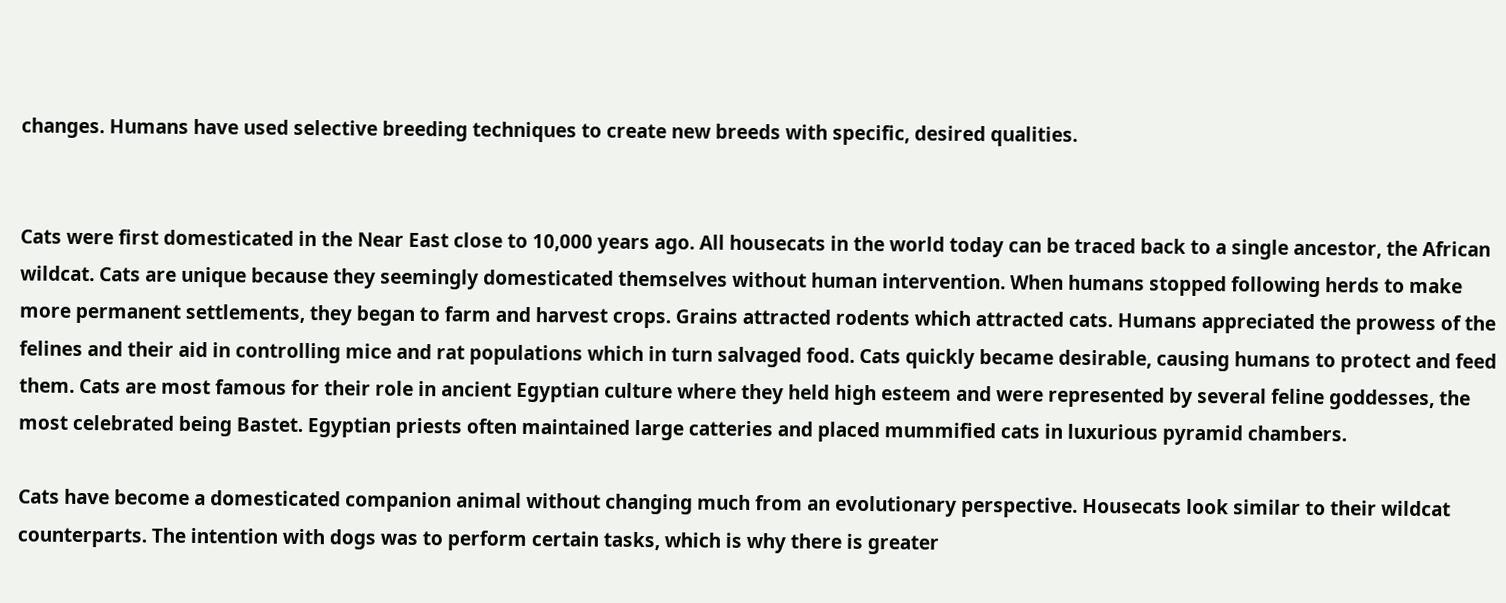changes. Humans have used selective breeding techniques to create new breeds with specific, desired qualities.


Cats were first domesticated in the Near East close to 10,000 years ago. All housecats in the world today can be traced back to a single ancestor, the African wildcat. Cats are unique because they seemingly domesticated themselves without human intervention. When humans stopped following herds to make more permanent settlements, they began to farm and harvest crops. Grains attracted rodents which attracted cats. Humans appreciated the prowess of the felines and their aid in controlling mice and rat populations which in turn salvaged food. Cats quickly became desirable, causing humans to protect and feed them. Cats are most famous for their role in ancient Egyptian culture where they held high esteem and were represented by several feline goddesses, the most celebrated being Bastet. Egyptian priests often maintained large catteries and placed mummified cats in luxurious pyramid chambers.

Cats have become a domesticated companion animal without changing much from an evolutionary perspective. Housecats look similar to their wildcat counterparts. The intention with dogs was to perform certain tasks, which is why there is greater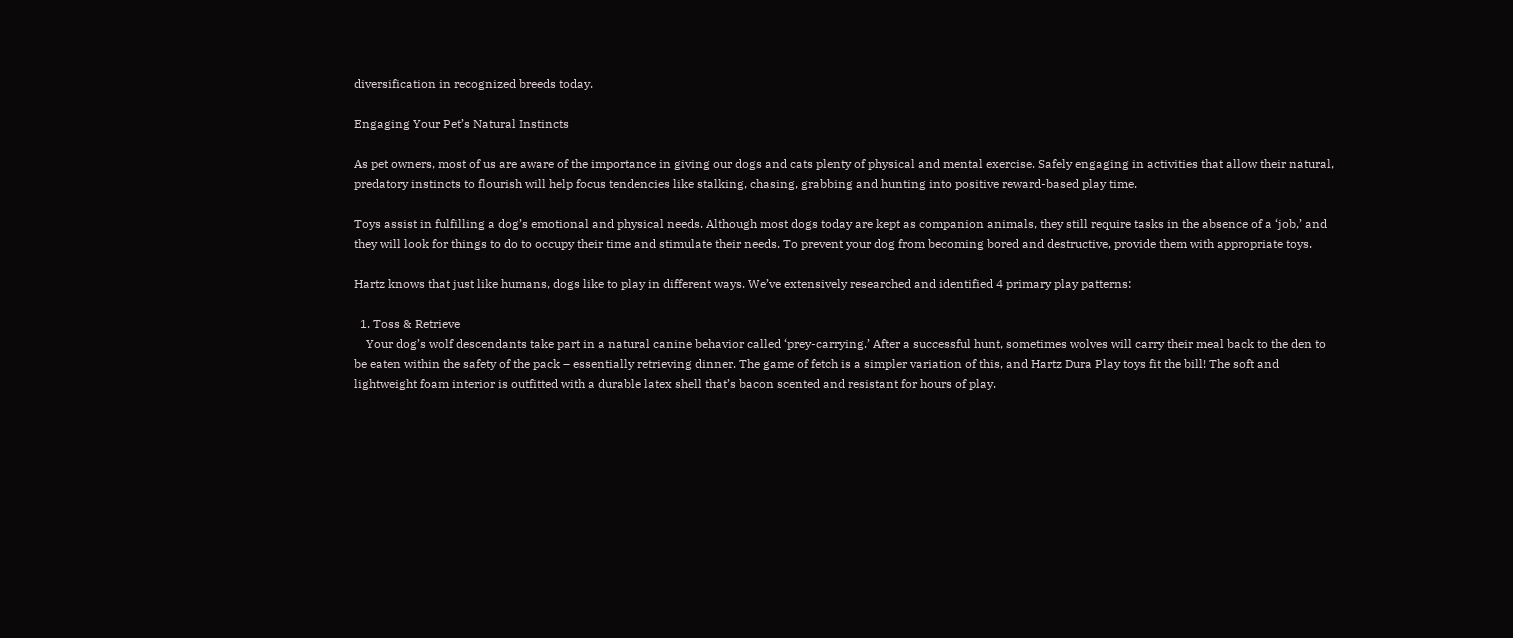diversification in recognized breeds today.

Engaging Your Pet’s Natural Instincts

As pet owners, most of us are aware of the importance in giving our dogs and cats plenty of physical and mental exercise. Safely engaging in activities that allow their natural, predatory instincts to flourish will help focus tendencies like stalking, chasing, grabbing and hunting into positive reward-based play time.

Toys assist in fulfilling a dog’s emotional and physical needs. Although most dogs today are kept as companion animals, they still require tasks in the absence of a ‘job,’ and they will look for things to do to occupy their time and stimulate their needs. To prevent your dog from becoming bored and destructive, provide them with appropriate toys.

Hartz knows that just like humans, dogs like to play in different ways. We’ve extensively researched and identified 4 primary play patterns:

  1. Toss & Retrieve
    Your dog’s wolf descendants take part in a natural canine behavior called ‘prey-carrying.’ After a successful hunt, sometimes wolves will carry their meal back to the den to be eaten within the safety of the pack – essentially retrieving dinner. The game of fetch is a simpler variation of this, and Hartz Dura Play toys fit the bill! The soft and lightweight foam interior is outfitted with a durable latex shell that’s bacon scented and resistant for hours of play.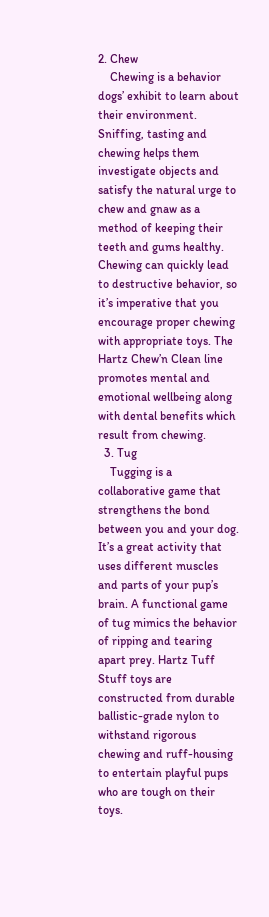2. Chew
    Chewing is a behavior dogs’ exhibit to learn about their environment. Sniffing, tasting and chewing helps them investigate objects and satisfy the natural urge to chew and gnaw as a method of keeping their teeth and gums healthy. Chewing can quickly lead to destructive behavior, so it’s imperative that you encourage proper chewing with appropriate toys. The Hartz Chew’n Clean line promotes mental and emotional wellbeing along with dental benefits which result from chewing.
  3. Tug
    Tugging is a collaborative game that strengthens the bond between you and your dog. It’s a great activity that uses different muscles and parts of your pup’s brain. A functional game of tug mimics the behavior of ripping and tearing apart prey. Hartz Tuff Stuff toys are constructed from durable ballistic-grade nylon to withstand rigorous chewing and ruff-housing to entertain playful pups who are tough on their toys.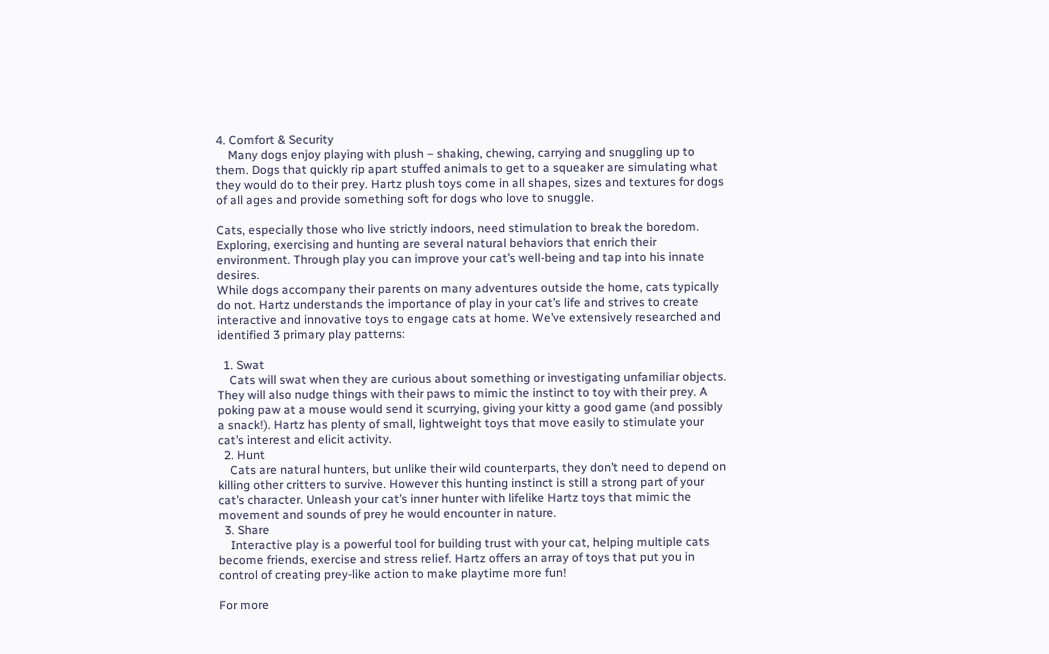4. Comfort & Security
    Many dogs enjoy playing with plush – shaking, chewing, carrying and snuggling up to them. Dogs that quickly rip apart stuffed animals to get to a squeaker are simulating what they would do to their prey. Hartz plush toys come in all shapes, sizes and textures for dogs of all ages and provide something soft for dogs who love to snuggle.

Cats, especially those who live strictly indoors, need stimulation to break the boredom. Exploring, exercising and hunting are several natural behaviors that enrich their environment. Through play you can improve your cat’s well-being and tap into his innate desires.
While dogs accompany their parents on many adventures outside the home, cats typically do not. Hartz understands the importance of play in your cat’s life and strives to create interactive and innovative toys to engage cats at home. We’ve extensively researched and identified 3 primary play patterns:

  1. Swat
    Cats will swat when they are curious about something or investigating unfamiliar objects. They will also nudge things with their paws to mimic the instinct to toy with their prey. A poking paw at a mouse would send it scurrying, giving your kitty a good game (and possibly a snack!). Hartz has plenty of small, lightweight toys that move easily to stimulate your cat’s interest and elicit activity.
  2. Hunt
    Cats are natural hunters, but unlike their wild counterparts, they don’t need to depend on killing other critters to survive. However this hunting instinct is still a strong part of your cat’s character. Unleash your cat’s inner hunter with lifelike Hartz toys that mimic the movement and sounds of prey he would encounter in nature.
  3. Share
    Interactive play is a powerful tool for building trust with your cat, helping multiple cats become friends, exercise and stress relief. Hartz offers an array of toys that put you in control of creating prey-like action to make playtime more fun!

For more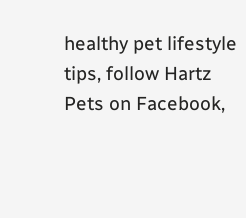healthy pet lifestyle tips, follow Hartz Pets on Facebook,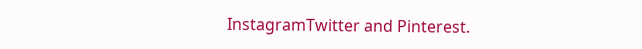InstagramTwitter and Pinterest.